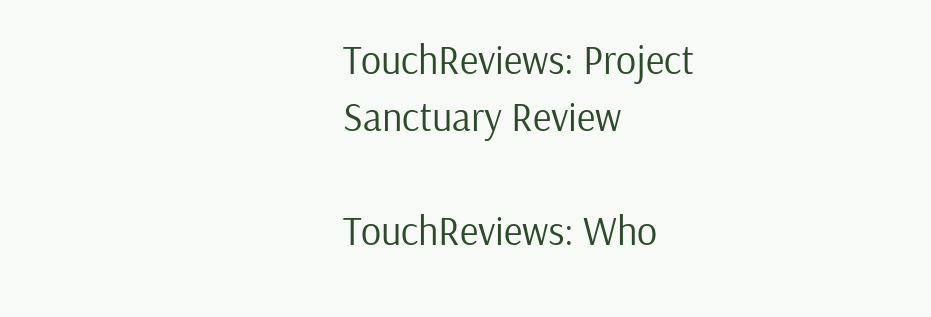TouchReviews: Project Sanctuary Review

TouchReviews: Who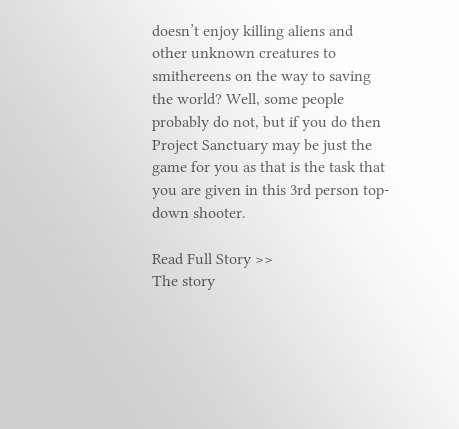doesn’t enjoy killing aliens and other unknown creatures to smithereens on the way to saving the world? Well, some people probably do not, but if you do then Project Sanctuary may be just the game for you as that is the task that you are given in this 3rd person top-down shooter.

Read Full Story >>
The story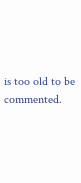is too old to be commented.